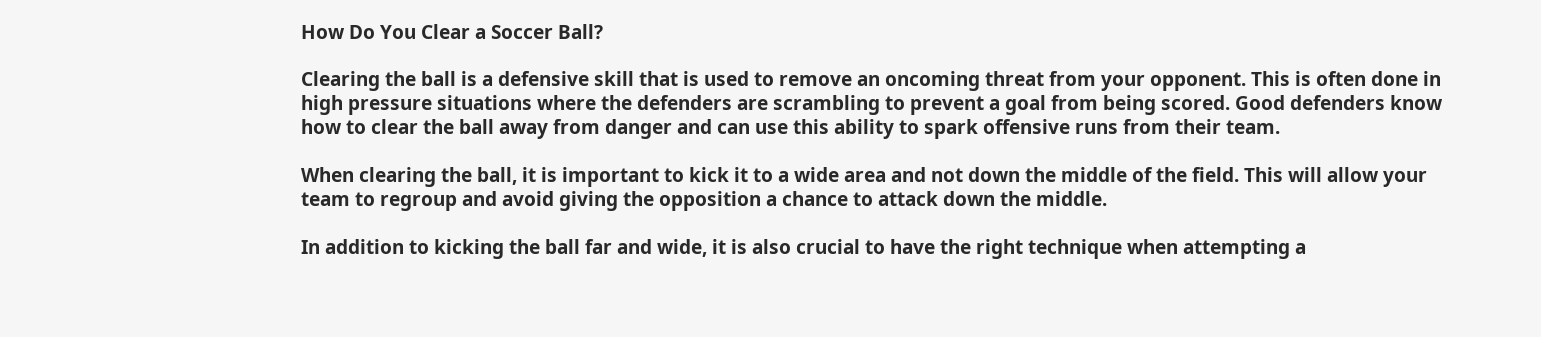How Do You Clear a Soccer Ball?

Clearing the ball is a defensive skill that is used to remove an oncoming threat from your opponent. This is often done in high pressure situations where the defenders are scrambling to prevent a goal from being scored. Good defenders know how to clear the ball away from danger and can use this ability to spark offensive runs from their team.

When clearing the ball, it is important to kick it to a wide area and not down the middle of the field. This will allow your team to regroup and avoid giving the opposition a chance to attack down the middle.

In addition to kicking the ball far and wide, it is also crucial to have the right technique when attempting a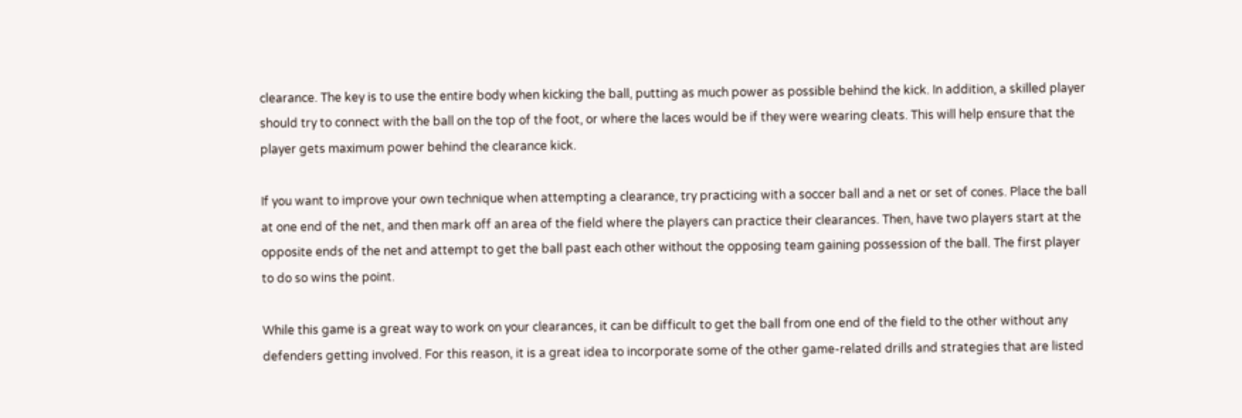clearance. The key is to use the entire body when kicking the ball, putting as much power as possible behind the kick. In addition, a skilled player should try to connect with the ball on the top of the foot, or where the laces would be if they were wearing cleats. This will help ensure that the player gets maximum power behind the clearance kick.

If you want to improve your own technique when attempting a clearance, try practicing with a soccer ball and a net or set of cones. Place the ball at one end of the net, and then mark off an area of the field where the players can practice their clearances. Then, have two players start at the opposite ends of the net and attempt to get the ball past each other without the opposing team gaining possession of the ball. The first player to do so wins the point.

While this game is a great way to work on your clearances, it can be difficult to get the ball from one end of the field to the other without any defenders getting involved. For this reason, it is a great idea to incorporate some of the other game-related drills and strategies that are listed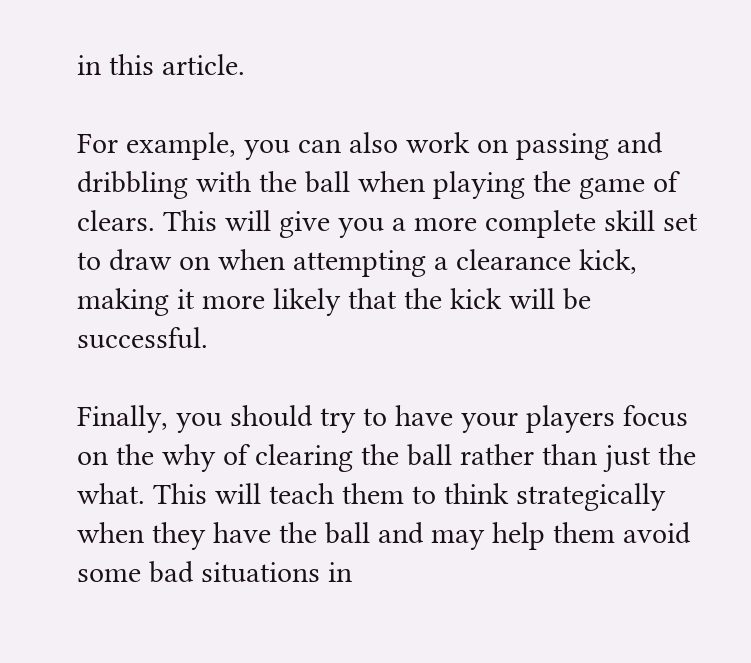in this article.

For example, you can also work on passing and dribbling with the ball when playing the game of clears. This will give you a more complete skill set to draw on when attempting a clearance kick, making it more likely that the kick will be successful.

Finally, you should try to have your players focus on the why of clearing the ball rather than just the what. This will teach them to think strategically when they have the ball and may help them avoid some bad situations in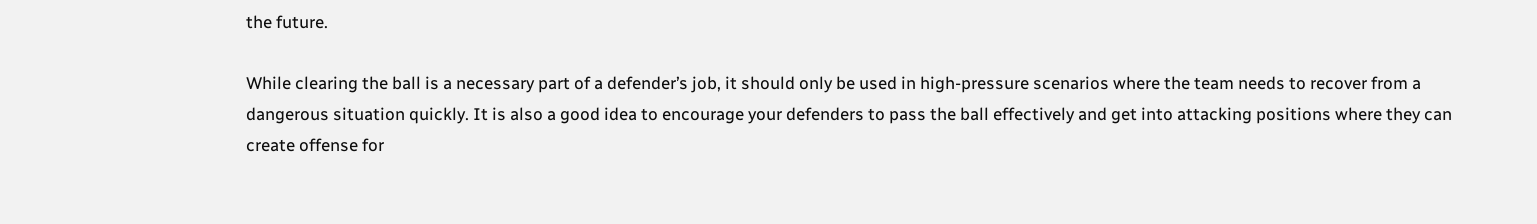the future.

While clearing the ball is a necessary part of a defender’s job, it should only be used in high-pressure scenarios where the team needs to recover from a dangerous situation quickly. It is also a good idea to encourage your defenders to pass the ball effectively and get into attacking positions where they can create offense for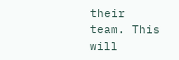their team. This will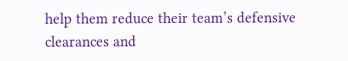help them reduce their team’s defensive clearances and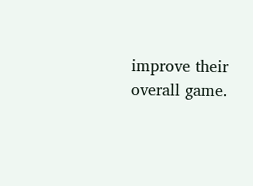improve their overall game.